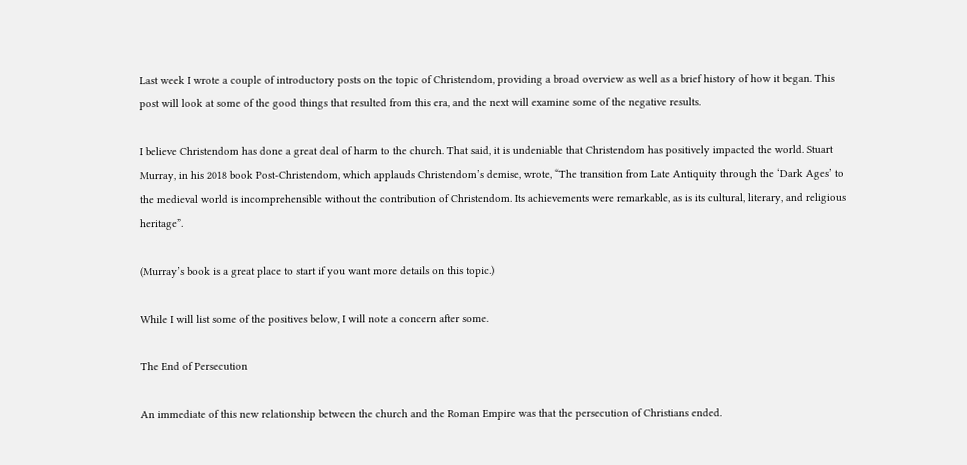Last week I wrote a couple of introductory posts on the topic of Christendom, providing a broad overview as well as a brief history of how it began. This post will look at some of the good things that resulted from this era, and the next will examine some of the negative results.

I believe Christendom has done a great deal of harm to the church. That said, it is undeniable that Christendom has positively impacted the world. Stuart Murray, in his 2018 book Post-Christendom, which applauds Christendom’s demise, wrote, “The transition from Late Antiquity through the ‘Dark Ages’ to the medieval world is incomprehensible without the contribution of Christendom. Its achievements were remarkable, as is its cultural, literary, and religious heritage”.

(Murray’s book is a great place to start if you want more details on this topic.)

While I will list some of the positives below, I will note a concern after some.

The End of Persecution

An immediate of this new relationship between the church and the Roman Empire was that the persecution of Christians ended.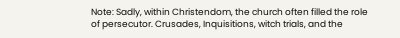Note: Sadly, within Christendom, the church often filled the role of persecutor. Crusades, Inquisitions, witch trials, and the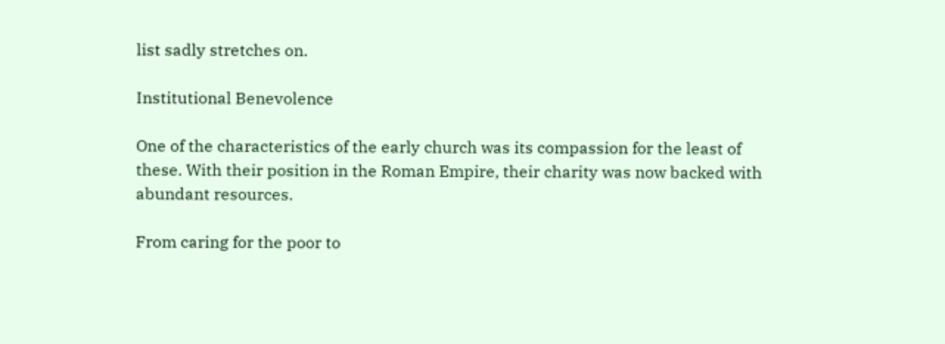list sadly stretches on.

Institutional Benevolence

One of the characteristics of the early church was its compassion for the least of these. With their position in the Roman Empire, their charity was now backed with abundant resources.

From caring for the poor to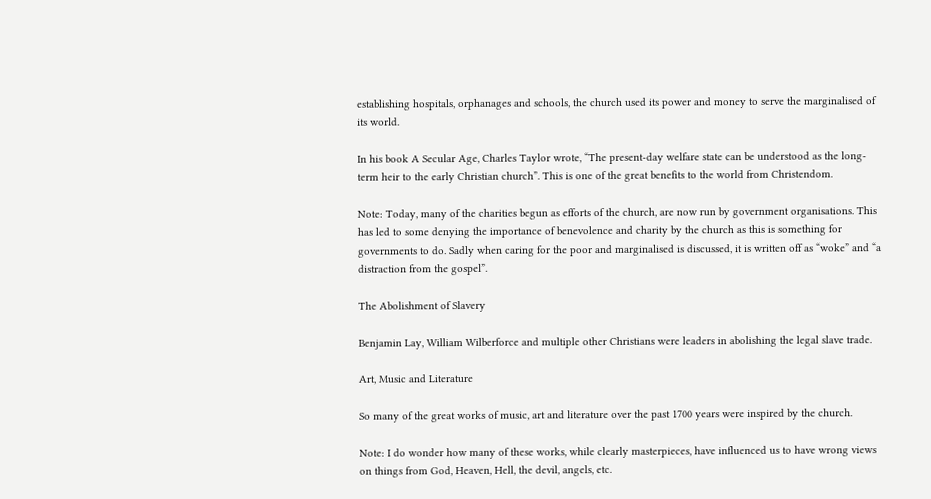establishing hospitals, orphanages and schools, the church used its power and money to serve the marginalised of its world.

In his book A Secular Age, Charles Taylor wrote, “The present-day welfare state can be understood as the long-term heir to the early Christian church”. This is one of the great benefits to the world from Christendom.

Note: Today, many of the charities begun as efforts of the church, are now run by government organisations. This has led to some denying the importance of benevolence and charity by the church as this is something for governments to do. Sadly when caring for the poor and marginalised is discussed, it is written off as “woke” and “a distraction from the gospel”.

The Abolishment of Slavery

Benjamin Lay, William Wilberforce and multiple other Christians were leaders in abolishing the legal slave trade.

Art, Music and Literature

So many of the great works of music, art and literature over the past 1700 years were inspired by the church.

Note: I do wonder how many of these works, while clearly masterpieces, have influenced us to have wrong views on things from God, Heaven, Hell, the devil, angels, etc.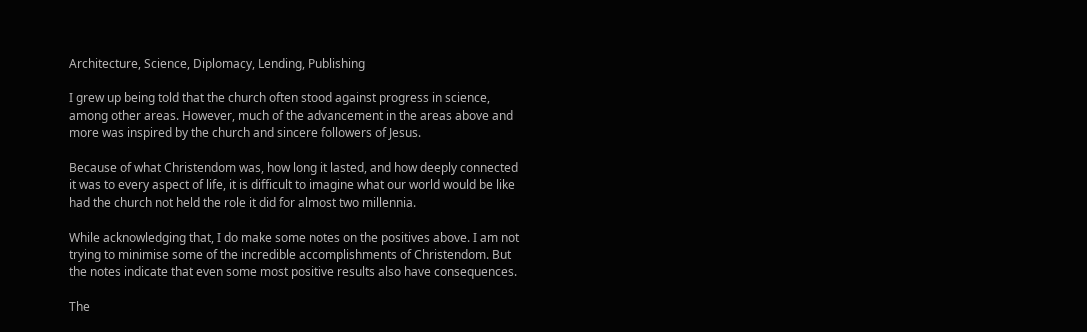Architecture, Science, Diplomacy, Lending, Publishing

I grew up being told that the church often stood against progress in science, among other areas. However, much of the advancement in the areas above and more was inspired by the church and sincere followers of Jesus.

Because of what Christendom was, how long it lasted, and how deeply connected it was to every aspect of life, it is difficult to imagine what our world would be like had the church not held the role it did for almost two millennia.

While acknowledging that, I do make some notes on the positives above. I am not trying to minimise some of the incredible accomplishments of Christendom. But the notes indicate that even some most positive results also have consequences.

The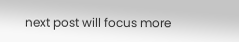next post will focus more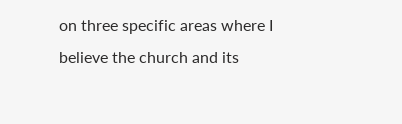on three specific areas where I believe the church and its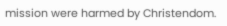mission were harmed by Christendom.